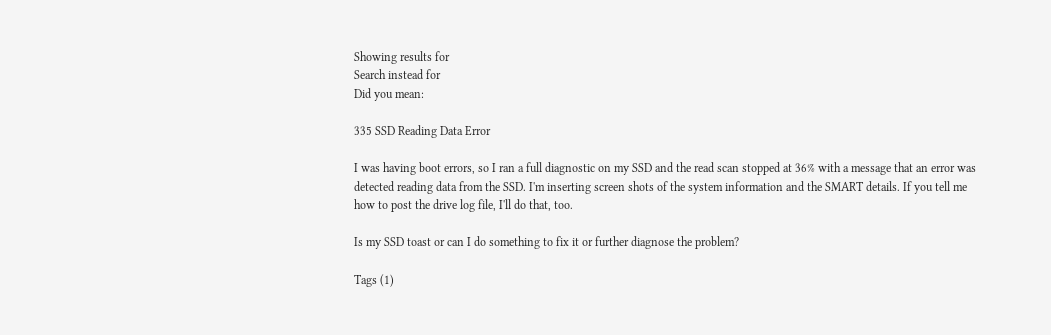Showing results for
Search instead for
Did you mean:

335 SSD Reading Data Error

I was having boot errors, so I ran a full diagnostic on my SSD and the read scan stopped at 36% with a message that an error was detected reading data from the SSD. I'm inserting screen shots of the system information and the SMART details. If you tell me how to post the drive log file, I'll do that, too.

Is my SSD toast or can I do something to fix it or further diagnose the problem?

Tags (1)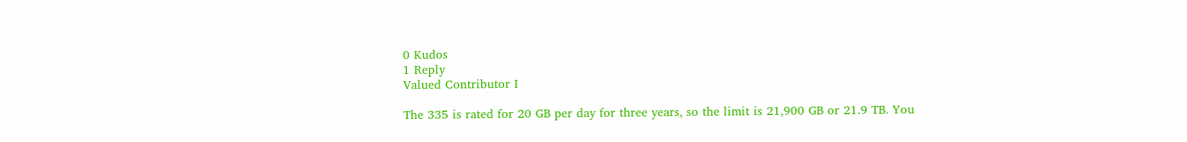0 Kudos
1 Reply
Valued Contributor I

The 335 is rated for 20 GB per day for three years, so the limit is 21,900 GB or 21.9 TB. You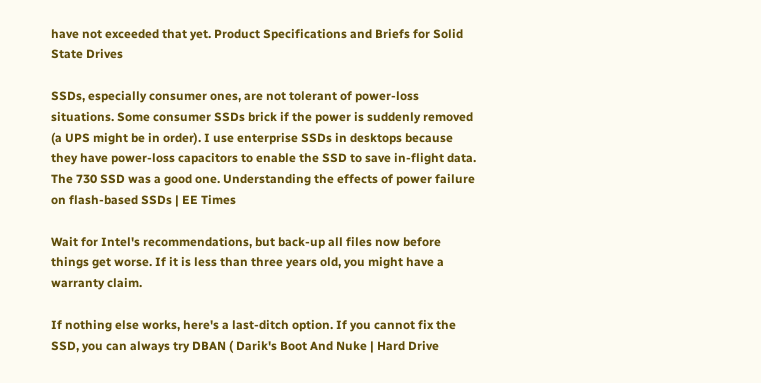have not exceeded that yet. Product Specifications and Briefs for Solid State Drives

SSDs, especially consumer ones, are not tolerant of power-loss situations. Some consumer SSDs brick if the power is suddenly removed (a UPS might be in order). I use enterprise SSDs in desktops because they have power-loss capacitors to enable the SSD to save in-flight data. The 730 SSD was a good one. Understanding the effects of power failure on flash-based SSDs | EE Times

Wait for Intel's recommendations, but back-up all files now before things get worse. If it is less than three years old, you might have a warranty claim.

If nothing else works, here's a last-ditch option. If you cannot fix the SSD, you can always try DBAN ( Darik's Boot And Nuke | Hard Drive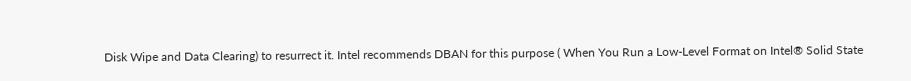Disk Wipe and Data Clearing) to resurrect it. Intel recommends DBAN for this purpose ( When You Run a Low-Level Format on Intel® Solid State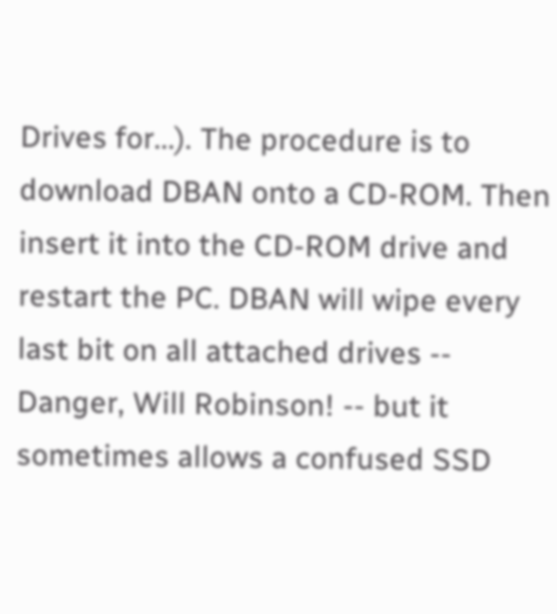Drives for...). The procedure is to download DBAN onto a CD-ROM. Then insert it into the CD-ROM drive and restart the PC. DBAN will wipe every last bit on all attached drives -- Danger, Will Robinson! -- but it sometimes allows a confused SSD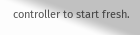controller to start fresh.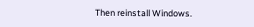Then reinstall Windows.